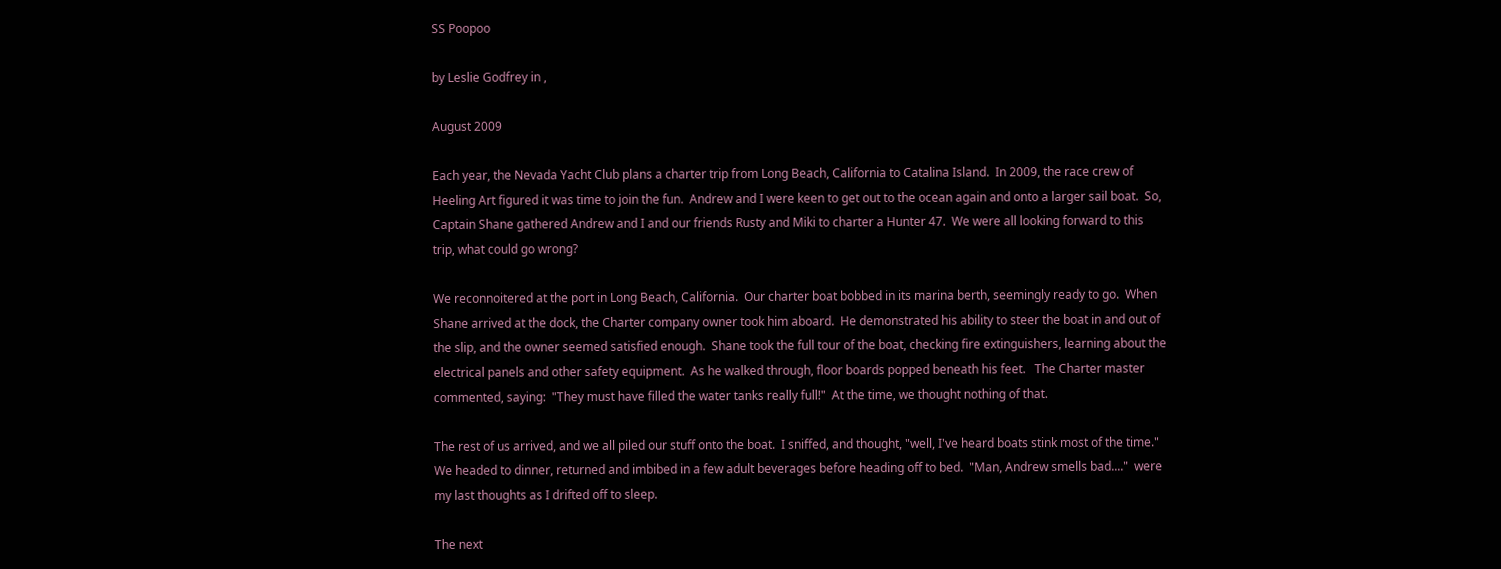SS Poopoo

by Leslie Godfrey in ,

August 2009

Each year, the Nevada Yacht Club plans a charter trip from Long Beach, California to Catalina Island.  In 2009, the race crew of Heeling Art figured it was time to join the fun.  Andrew and I were keen to get out to the ocean again and onto a larger sail boat.  So, Captain Shane gathered Andrew and I and our friends Rusty and Miki to charter a Hunter 47.  We were all looking forward to this trip, what could go wrong?

We reconnoitered at the port in Long Beach, California.  Our charter boat bobbed in its marina berth, seemingly ready to go.  When Shane arrived at the dock, the Charter company owner took him aboard.  He demonstrated his ability to steer the boat in and out of the slip, and the owner seemed satisfied enough.  Shane took the full tour of the boat, checking fire extinguishers, learning about the electrical panels and other safety equipment.  As he walked through, floor boards popped beneath his feet.   The Charter master commented, saying:  "They must have filled the water tanks really full!"  At the time, we thought nothing of that.

The rest of us arrived, and we all piled our stuff onto the boat.  I sniffed, and thought, "well, I've heard boats stink most of the time."   We headed to dinner, returned and imbibed in a few adult beverages before heading off to bed.  "Man, Andrew smells bad...."  were my last thoughts as I drifted off to sleep.

The next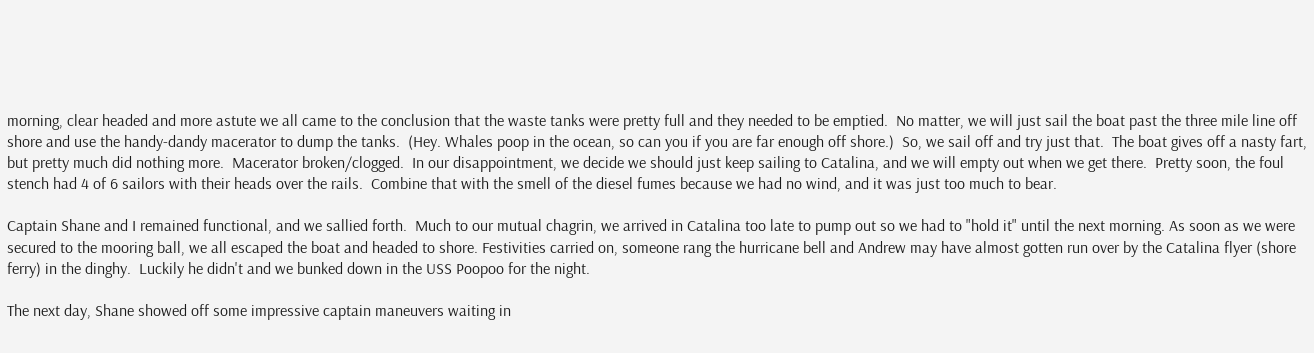morning, clear headed and more astute we all came to the conclusion that the waste tanks were pretty full and they needed to be emptied.  No matter, we will just sail the boat past the three mile line off shore and use the handy-dandy macerator to dump the tanks.  (Hey. Whales poop in the ocean, so can you if you are far enough off shore.)  So, we sail off and try just that.  The boat gives off a nasty fart, but pretty much did nothing more.  Macerator broken/clogged.  In our disappointment, we decide we should just keep sailing to Catalina, and we will empty out when we get there.  Pretty soon, the foul stench had 4 of 6 sailors with their heads over the rails.  Combine that with the smell of the diesel fumes because we had no wind, and it was just too much to bear.

Captain Shane and I remained functional, and we sallied forth.  Much to our mutual chagrin, we arrived in Catalina too late to pump out so we had to "hold it" until the next morning. As soon as we were secured to the mooring ball, we all escaped the boat and headed to shore. Festivities carried on, someone rang the hurricane bell and Andrew may have almost gotten run over by the Catalina flyer (shore ferry) in the dinghy.  Luckily he didn't and we bunked down in the USS Poopoo for the night.

The next day, Shane showed off some impressive captain maneuvers waiting in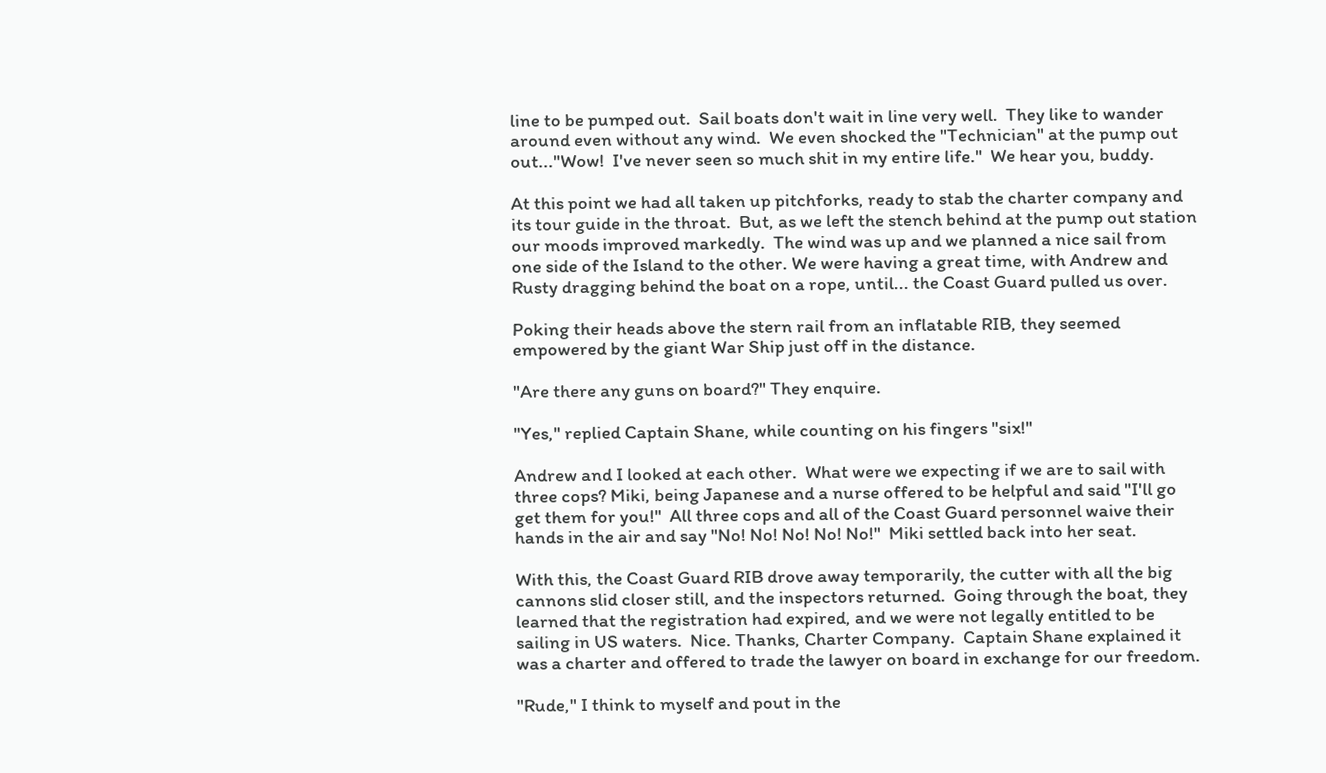line to be pumped out.  Sail boats don't wait in line very well.  They like to wander around even without any wind.  We even shocked the "Technician" at the pump out out..."Wow!  I've never seen so much shit in my entire life."  We hear you, buddy.

At this point we had all taken up pitchforks, ready to stab the charter company and its tour guide in the throat.  But, as we left the stench behind at the pump out station our moods improved markedly.  The wind was up and we planned a nice sail from one side of the Island to the other. We were having a great time, with Andrew and Rusty dragging behind the boat on a rope, until... the Coast Guard pulled us over.

Poking their heads above the stern rail from an inflatable RIB, they seemed empowered by the giant War Ship just off in the distance.

"Are there any guns on board?" They enquire.

"Yes," replied Captain Shane, while counting on his fingers "six!"

Andrew and I looked at each other.  What were we expecting if we are to sail with three cops? Miki, being Japanese and a nurse offered to be helpful and said "I'll go get them for you!"  All three cops and all of the Coast Guard personnel waive their hands in the air and say "No! No! No! No! No!"  Miki settled back into her seat.

With this, the Coast Guard RIB drove away temporarily, the cutter with all the big cannons slid closer still, and the inspectors returned.  Going through the boat, they learned that the registration had expired, and we were not legally entitled to be sailing in US waters.  Nice. Thanks, Charter Company.  Captain Shane explained it was a charter and offered to trade the lawyer on board in exchange for our freedom.

"Rude," I think to myself and pout in the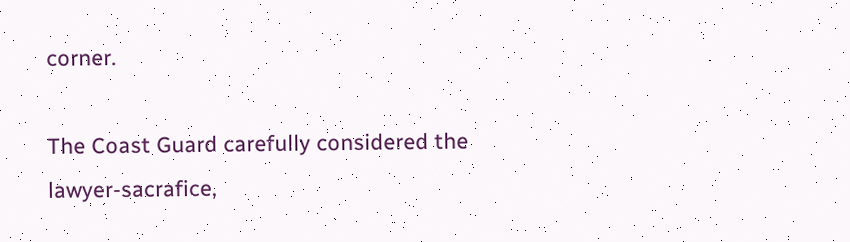corner.

The Coast Guard carefully considered the lawyer-sacrafice,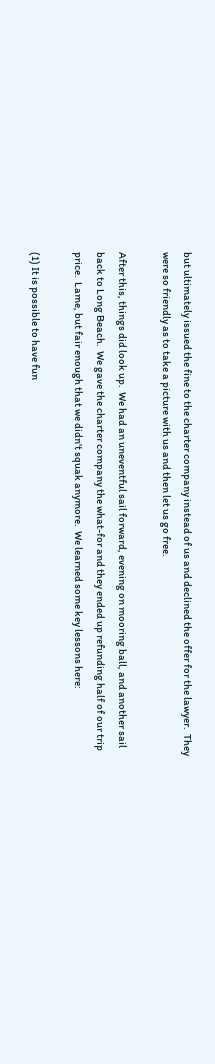but ultimately issued the fine to the charter company instead of us and declined the offer for the lawyer.  They were so friendly as to take a picture with us and then let us go free.

After this, things did look up.  We had an uneventful sail forward, evening on mooring ball, and another sail back to Long Beach.  We gave the charter company the what-for and they ended up refunding half of our trip price.  Lame, but fair enough that we didn't squak anymore.  We learned some key lessons here:

(1) It is possible to have fun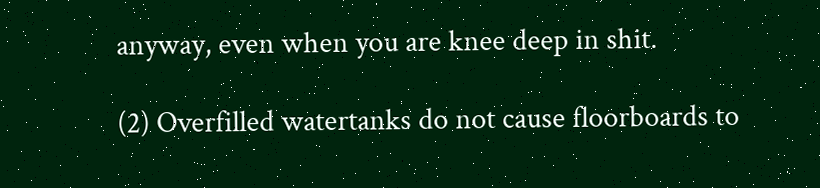anyway, even when you are knee deep in shit.

(2) Overfilled watertanks do not cause floorboards to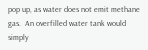pop up, as water does not emit methane gas.  An overfilled water tank would simply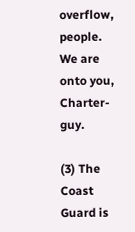overflow, people.  We are onto you, Charter-guy.

(3) The Coast Guard is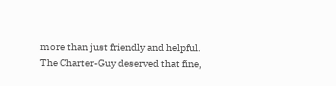more than just friendly and helpful.  The Charter-Guy deserved that fine,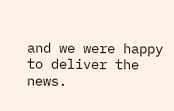and we were happy to deliver the news.